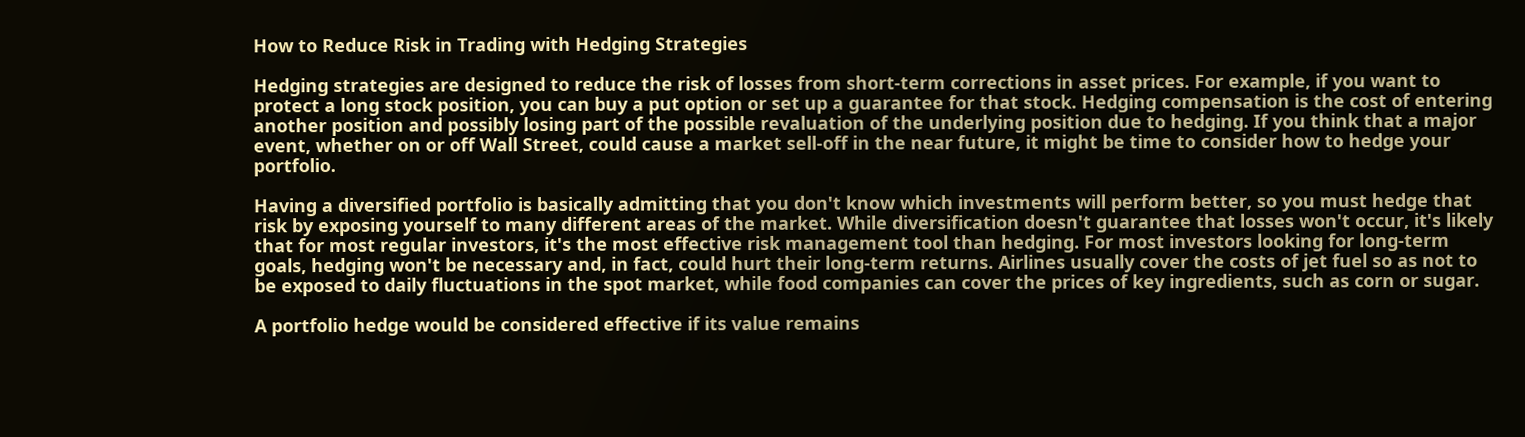How to Reduce Risk in Trading with Hedging Strategies

Hedging strategies are designed to reduce the risk of losses from short-term corrections in asset prices. For example, if you want to protect a long stock position, you can buy a put option or set up a guarantee for that stock. Hedging compensation is the cost of entering another position and possibly losing part of the possible revaluation of the underlying position due to hedging. If you think that a major event, whether on or off Wall Street, could cause a market sell-off in the near future, it might be time to consider how to hedge your portfolio.

Having a diversified portfolio is basically admitting that you don't know which investments will perform better, so you must hedge that risk by exposing yourself to many different areas of the market. While diversification doesn't guarantee that losses won't occur, it's likely that for most regular investors, it's the most effective risk management tool than hedging. For most investors looking for long-term goals, hedging won't be necessary and, in fact, could hurt their long-term returns. Airlines usually cover the costs of jet fuel so as not to be exposed to daily fluctuations in the spot market, while food companies can cover the prices of key ingredients, such as corn or sugar.

A portfolio hedge would be considered effective if its value remains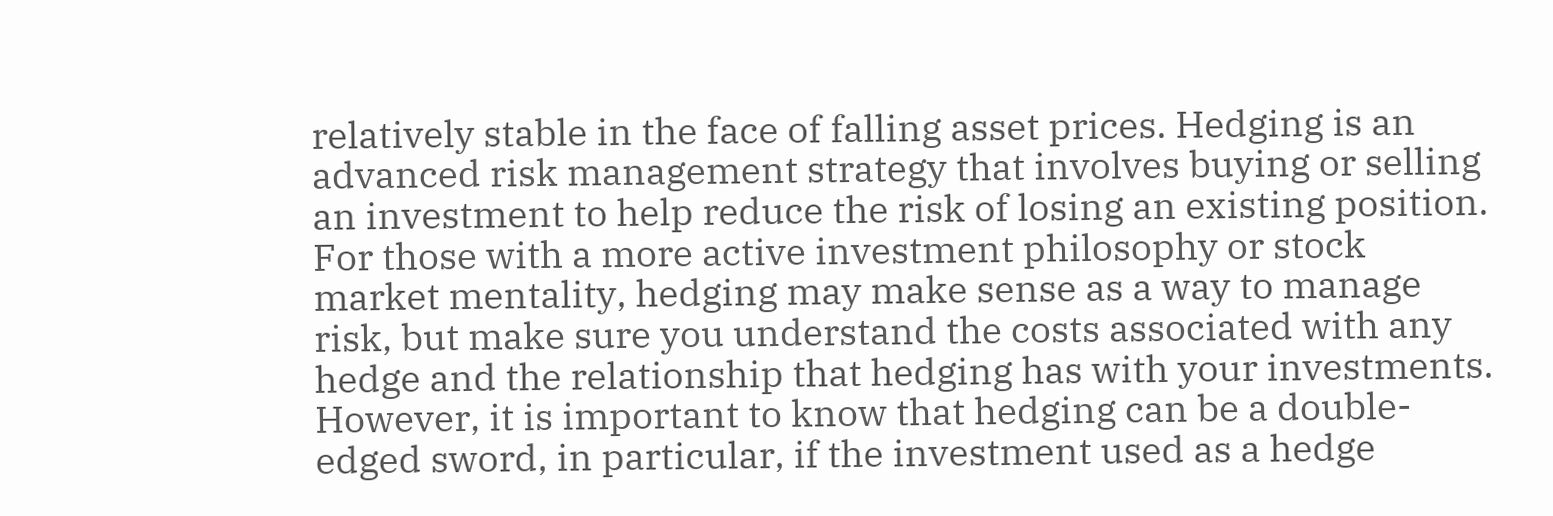relatively stable in the face of falling asset prices. Hedging is an advanced risk management strategy that involves buying or selling an investment to help reduce the risk of losing an existing position. For those with a more active investment philosophy or stock market mentality, hedging may make sense as a way to manage risk, but make sure you understand the costs associated with any hedge and the relationship that hedging has with your investments. However, it is important to know that hedging can be a double-edged sword, in particular, if the investment used as a hedge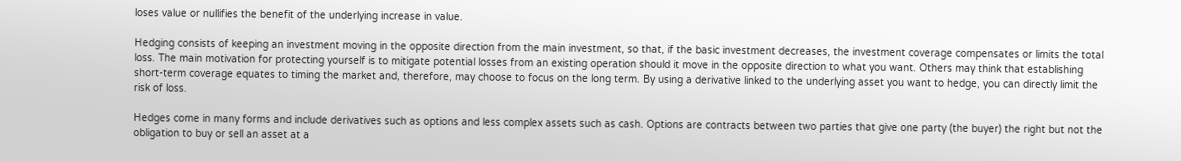loses value or nullifies the benefit of the underlying increase in value.

Hedging consists of keeping an investment moving in the opposite direction from the main investment, so that, if the basic investment decreases, the investment coverage compensates or limits the total loss. The main motivation for protecting yourself is to mitigate potential losses from an existing operation should it move in the opposite direction to what you want. Others may think that establishing short-term coverage equates to timing the market and, therefore, may choose to focus on the long term. By using a derivative linked to the underlying asset you want to hedge, you can directly limit the risk of loss.

Hedges come in many forms and include derivatives such as options and less complex assets such as cash. Options are contracts between two parties that give one party (the buyer) the right but not the obligation to buy or sell an asset at a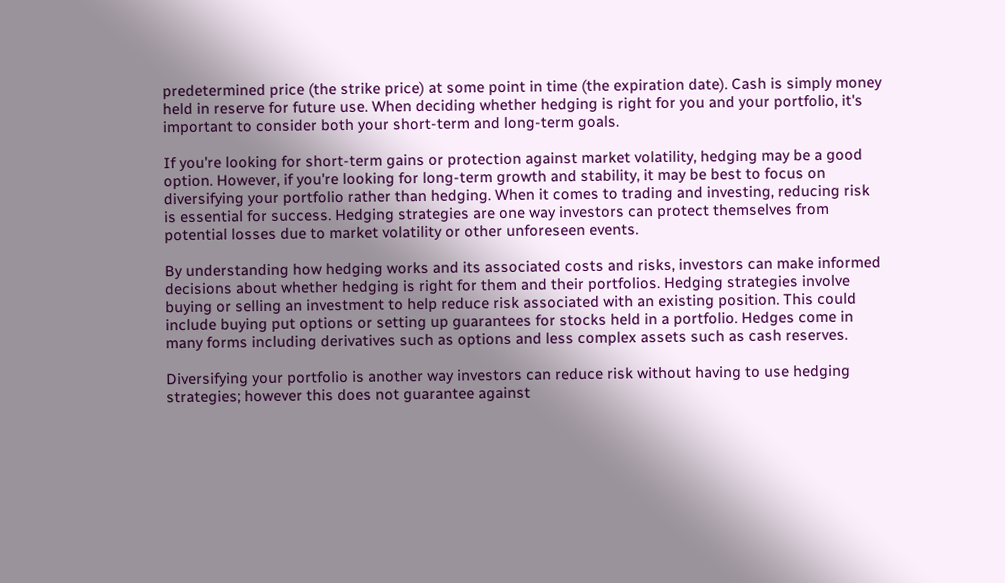predetermined price (the strike price) at some point in time (the expiration date). Cash is simply money held in reserve for future use. When deciding whether hedging is right for you and your portfolio, it's important to consider both your short-term and long-term goals.

If you're looking for short-term gains or protection against market volatility, hedging may be a good option. However, if you're looking for long-term growth and stability, it may be best to focus on diversifying your portfolio rather than hedging. When it comes to trading and investing, reducing risk is essential for success. Hedging strategies are one way investors can protect themselves from potential losses due to market volatility or other unforeseen events.

By understanding how hedging works and its associated costs and risks, investors can make informed decisions about whether hedging is right for them and their portfolios. Hedging strategies involve buying or selling an investment to help reduce risk associated with an existing position. This could include buying put options or setting up guarantees for stocks held in a portfolio. Hedges come in many forms including derivatives such as options and less complex assets such as cash reserves.

Diversifying your portfolio is another way investors can reduce risk without having to use hedging strategies; however this does not guarantee against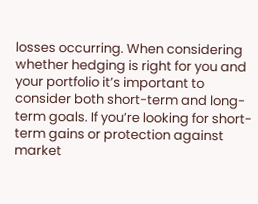losses occurring. When considering whether hedging is right for you and your portfolio it’s important to consider both short-term and long-term goals. If you’re looking for short-term gains or protection against market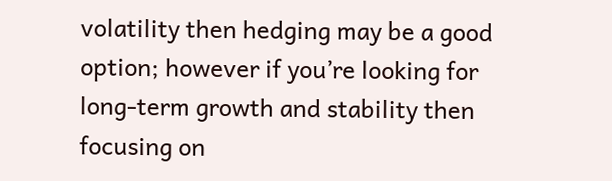volatility then hedging may be a good option; however if you’re looking for long-term growth and stability then focusing on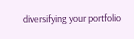diversifying your portfolio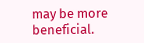may be more beneficial.